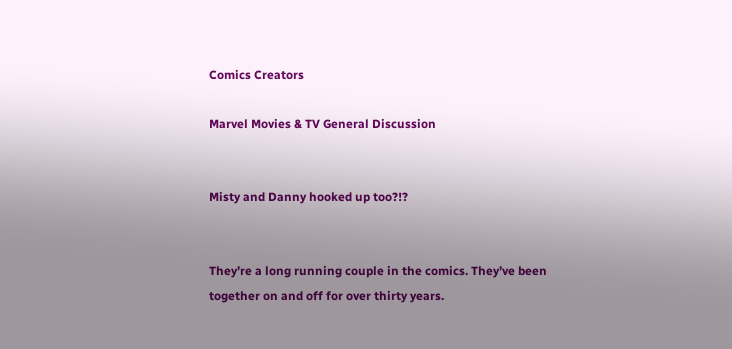Comics Creators

Marvel Movies & TV General Discussion


Misty and Danny hooked up too?!?


They’re a long running couple in the comics. They’ve been together on and off for over thirty years.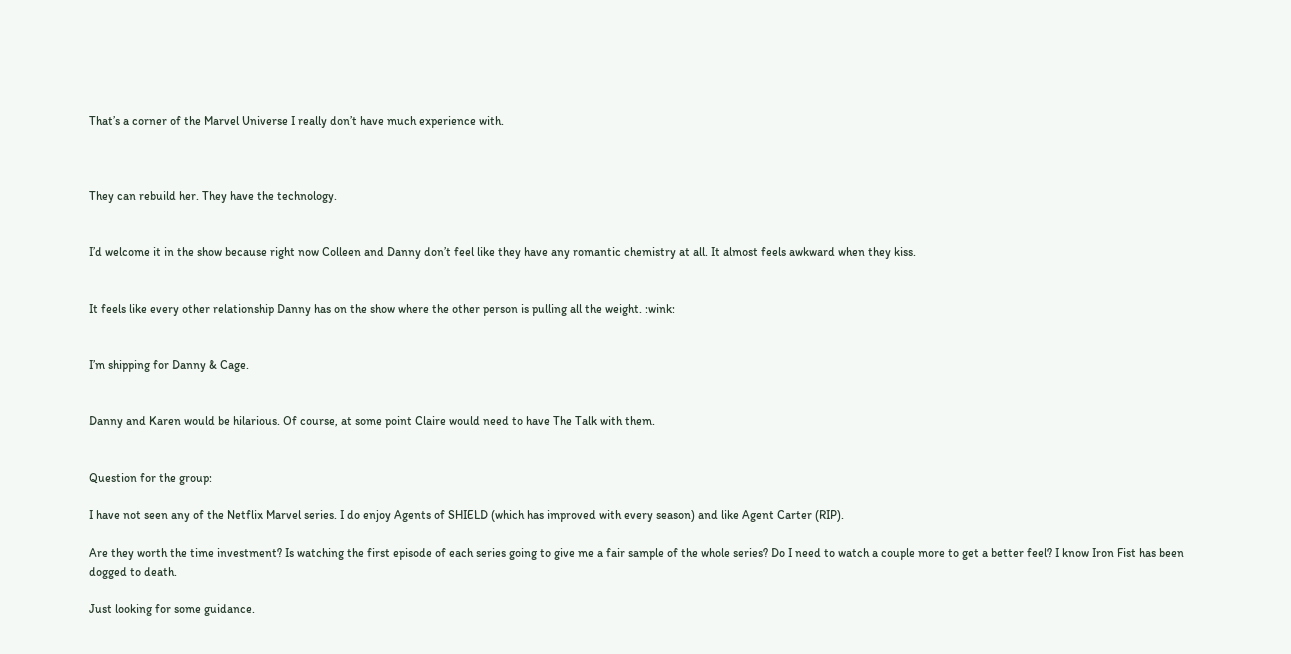That’s a corner of the Marvel Universe I really don’t have much experience with.



They can rebuild her. They have the technology.


I’d welcome it in the show because right now Colleen and Danny don’t feel like they have any romantic chemistry at all. It almost feels awkward when they kiss.


It feels like every other relationship Danny has on the show where the other person is pulling all the weight. :wink:


I’m shipping for Danny & Cage.


Danny and Karen would be hilarious. Of course, at some point Claire would need to have The Talk with them.


Question for the group:

I have not seen any of the Netflix Marvel series. I do enjoy Agents of SHIELD (which has improved with every season) and like Agent Carter (RIP).

Are they worth the time investment? Is watching the first episode of each series going to give me a fair sample of the whole series? Do I need to watch a couple more to get a better feel? I know Iron Fist has been dogged to death.

Just looking for some guidance.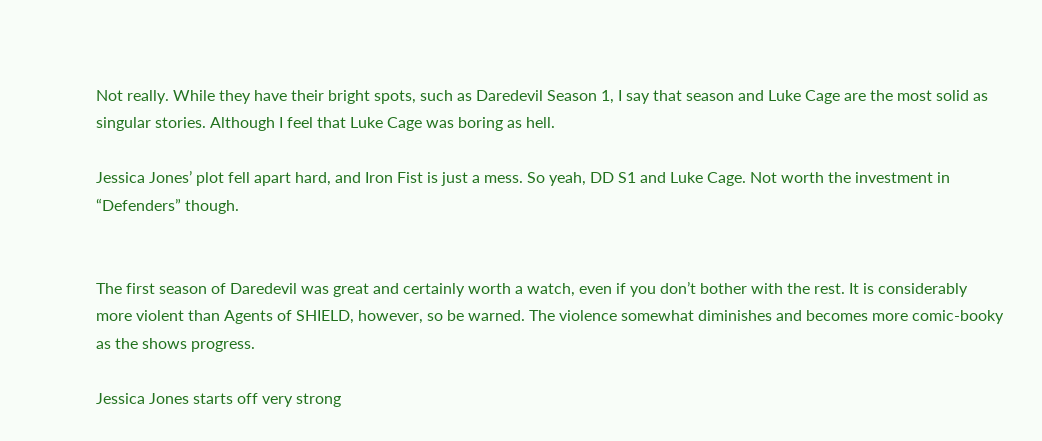Not really. While they have their bright spots, such as Daredevil Season 1, I say that season and Luke Cage are the most solid as singular stories. Although I feel that Luke Cage was boring as hell.

Jessica Jones’ plot fell apart hard, and Iron Fist is just a mess. So yeah, DD S1 and Luke Cage. Not worth the investment in “Defenders” though.


The first season of Daredevil was great and certainly worth a watch, even if you don’t bother with the rest. It is considerably more violent than Agents of SHIELD, however, so be warned. The violence somewhat diminishes and becomes more comic-booky as the shows progress.

Jessica Jones starts off very strong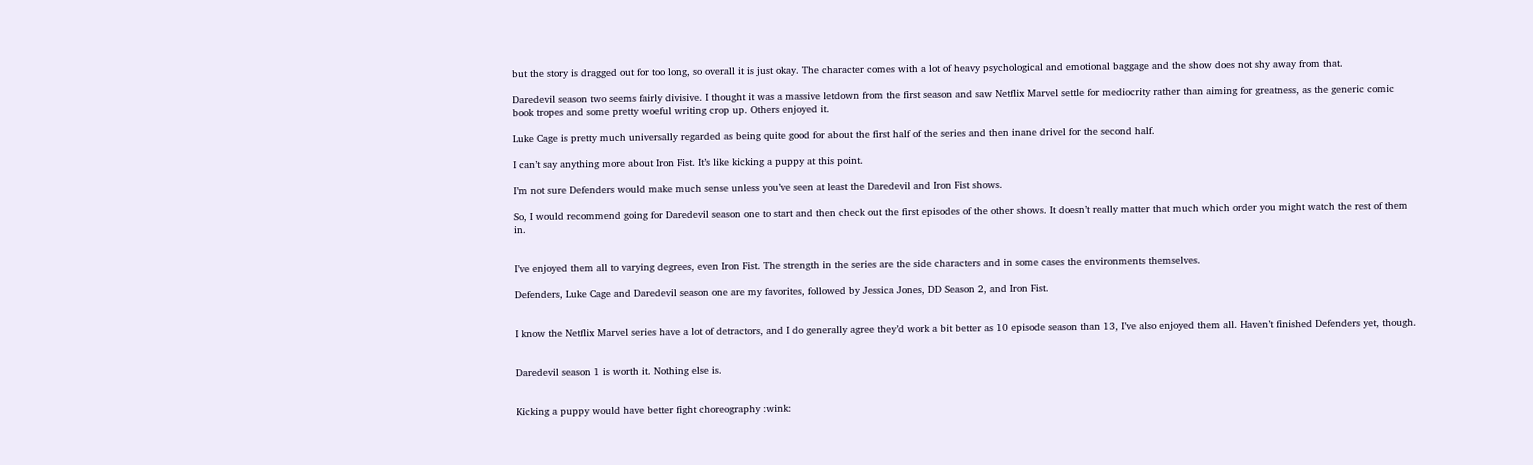but the story is dragged out for too long, so overall it is just okay. The character comes with a lot of heavy psychological and emotional baggage and the show does not shy away from that.

Daredevil season two seems fairly divisive. I thought it was a massive letdown from the first season and saw Netflix Marvel settle for mediocrity rather than aiming for greatness, as the generic comic book tropes and some pretty woeful writing crop up. Others enjoyed it.

Luke Cage is pretty much universally regarded as being quite good for about the first half of the series and then inane drivel for the second half.

I can’t say anything more about Iron Fist. It’s like kicking a puppy at this point.

I’m not sure Defenders would make much sense unless you’ve seen at least the Daredevil and Iron Fist shows.

So, I would recommend going for Daredevil season one to start and then check out the first episodes of the other shows. It doesn’t really matter that much which order you might watch the rest of them in.


I’ve enjoyed them all to varying degrees, even Iron Fist. The strength in the series are the side characters and in some cases the environments themselves.

Defenders, Luke Cage and Daredevil season one are my favorites, followed by Jessica Jones, DD Season 2, and Iron Fist.


I know the Netflix Marvel series have a lot of detractors, and I do generally agree they’d work a bit better as 10 episode season than 13, I’ve also enjoyed them all. Haven’t finished Defenders yet, though.


Daredevil season 1 is worth it. Nothing else is.


Kicking a puppy would have better fight choreography :wink: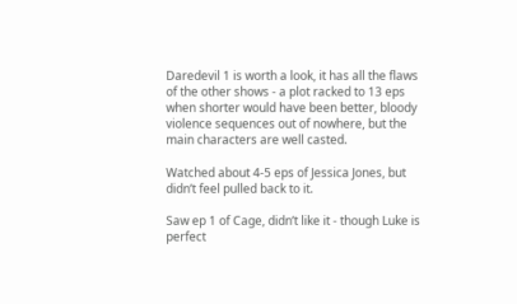Daredevil 1 is worth a look, it has all the flaws of the other shows - a plot racked to 13 eps when shorter would have been better, bloody violence sequences out of nowhere, but the main characters are well casted.

Watched about 4-5 eps of Jessica Jones, but didn’t feel pulled back to it.

Saw ep 1 of Cage, didn’t like it - though Luke is perfect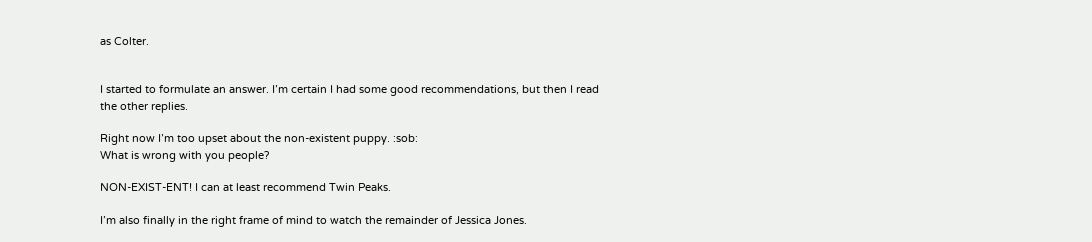as Colter.


I started to formulate an answer. I’m certain I had some good recommendations, but then I read the other replies.

Right now I’m too upset about the non-existent puppy. :sob:
What is wrong with you people?

NON-EXIST-ENT! I can at least recommend Twin Peaks.

I’m also finally in the right frame of mind to watch the remainder of Jessica Jones.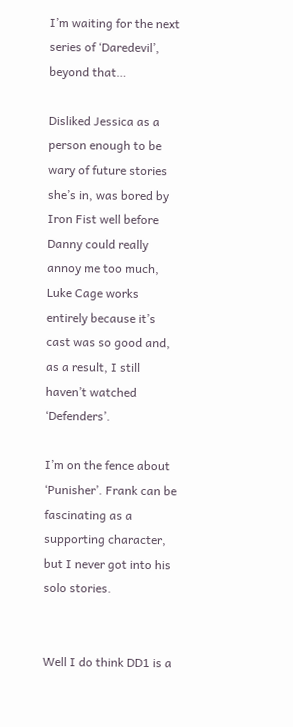I’m waiting for the next series of ‘Daredevil’, beyond that…

Disliked Jessica as a person enough to be wary of future stories she’s in, was bored by Iron Fist well before Danny could really annoy me too much, Luke Cage works entirely because it’s cast was so good and, as a result, I still haven’t watched ‘Defenders’.

I’m on the fence about ‘Punisher’. Frank can be fascinating as a supporting character, but I never got into his solo stories.


Well I do think DD1 is a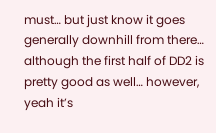must… but just know it goes generally downhill from there… although the first half of DD2 is pretty good as well… however, yeah it’s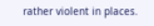rather violent in places.